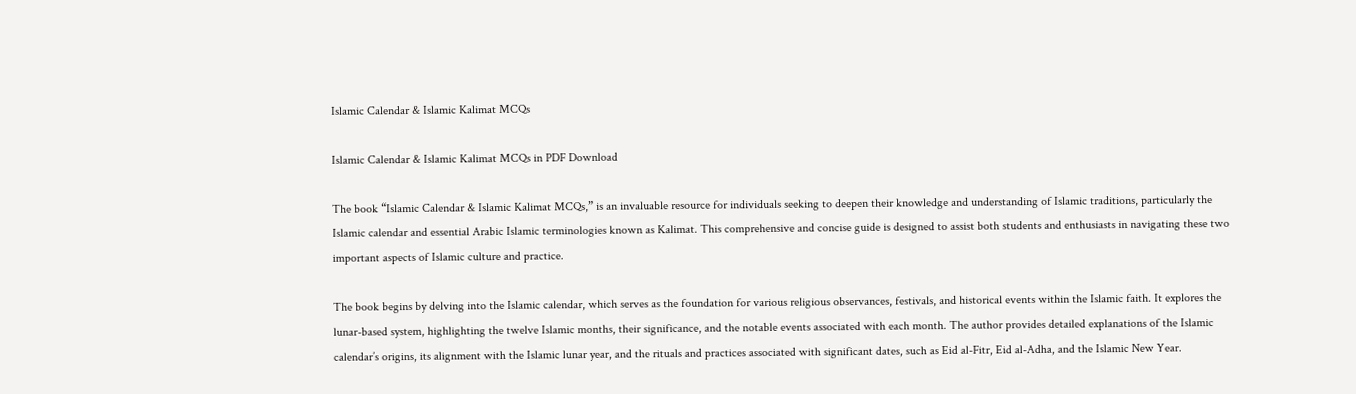Islamic Calendar & Islamic Kalimat MCQs

Islamic Calendar & Islamic Kalimat MCQs in PDF Download

The book “Islamic Calendar & Islamic Kalimat MCQs,” is an invaluable resource for individuals seeking to deepen their knowledge and understanding of Islamic traditions, particularly the Islamic calendar and essential Arabic Islamic terminologies known as Kalimat. This comprehensive and concise guide is designed to assist both students and enthusiasts in navigating these two important aspects of Islamic culture and practice.

The book begins by delving into the Islamic calendar, which serves as the foundation for various religious observances, festivals, and historical events within the Islamic faith. It explores the lunar-based system, highlighting the twelve Islamic months, their significance, and the notable events associated with each month. The author provides detailed explanations of the Islamic calendar’s origins, its alignment with the Islamic lunar year, and the rituals and practices associated with significant dates, such as Eid al-Fitr, Eid al-Adha, and the Islamic New Year.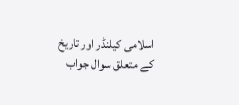اسلامی کیلنڈر اور تاریخ کے متعلق سوال جواب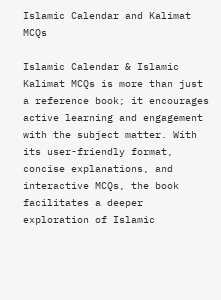Islamic Calendar and Kalimat MCQs

Islamic Calendar & Islamic Kalimat MCQs is more than just a reference book; it encourages active learning and engagement with the subject matter. With its user-friendly format, concise explanations, and interactive MCQs, the book facilitates a deeper exploration of Islamic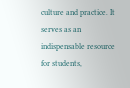culture and practice. It serves as an indispensable resource for students,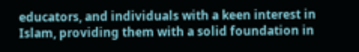educators, and individuals with a keen interest in Islam, providing them with a solid foundation in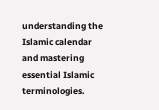understanding the Islamic calendar and mastering essential Islamic terminologies.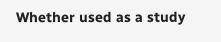Whether used as a study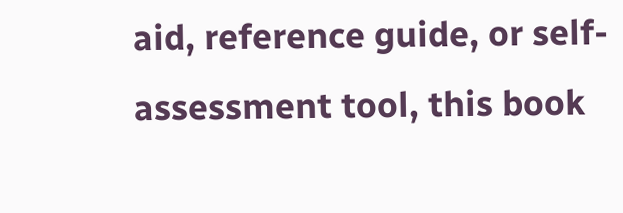aid, reference guide, or self-assessment tool, this book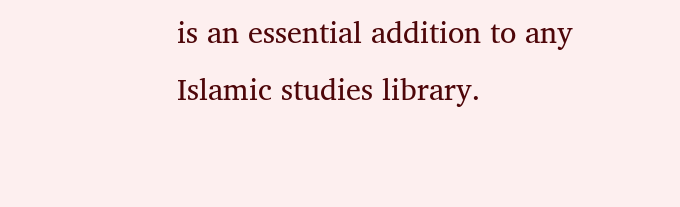is an essential addition to any Islamic studies library.